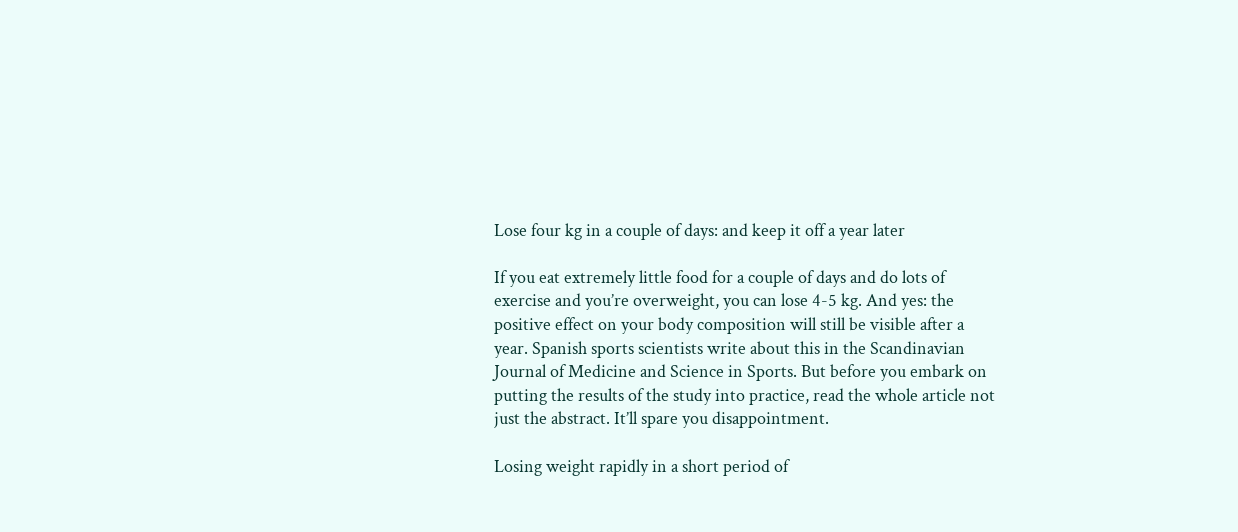Lose four kg in a couple of days: and keep it off a year later

If you eat extremely little food for a couple of days and do lots of exercise and you’re overweight, you can lose 4-5 kg. And yes: the positive effect on your body composition will still be visible after a year. Spanish sports scientists write about this in the Scandinavian Journal of Medicine and Science in Sports. But before you embark on putting the results of the study into practice, read the whole article not just the abstract. It’ll spare you disappointment.

Losing weight rapidly in a short period of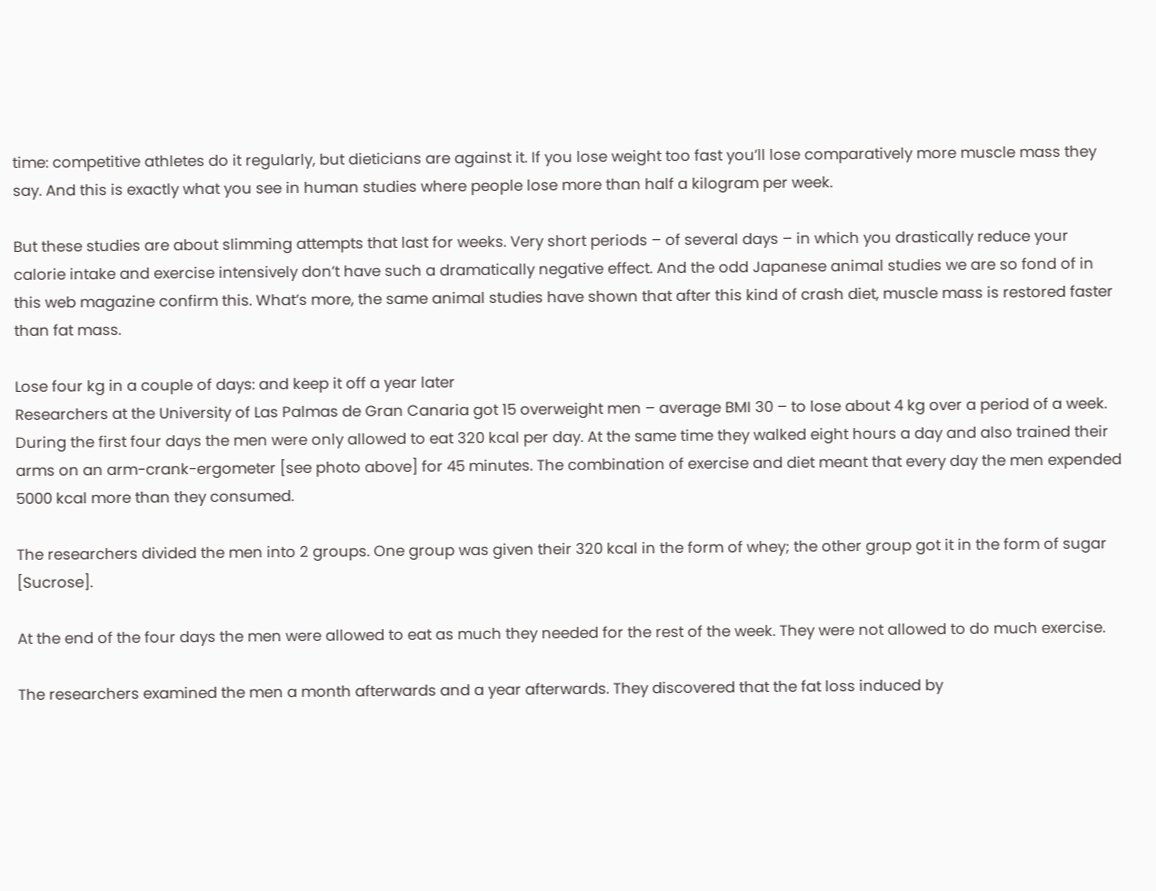time: competitive athletes do it regularly, but dieticians are against it. If you lose weight too fast you’ll lose comparatively more muscle mass they say. And this is exactly what you see in human studies where people lose more than half a kilogram per week.

But these studies are about slimming attempts that last for weeks. Very short periods – of several days – in which you drastically reduce your calorie intake and exercise intensively don’t have such a dramatically negative effect. And the odd Japanese animal studies we are so fond of in this web magazine confirm this. What’s more, the same animal studies have shown that after this kind of crash diet, muscle mass is restored faster than fat mass.

Lose four kg in a couple of days: and keep it off a year later
Researchers at the University of Las Palmas de Gran Canaria got 15 overweight men – average BMI 30 – to lose about 4 kg over a period of a week. During the first four days the men were only allowed to eat 320 kcal per day. At the same time they walked eight hours a day and also trained their arms on an arm-crank-ergometer [see photo above] for 45 minutes. The combination of exercise and diet meant that every day the men expended 5000 kcal more than they consumed.

The researchers divided the men into 2 groups. One group was given their 320 kcal in the form of whey; the other group got it in the form of sugar [Sucrose].

At the end of the four days the men were allowed to eat as much they needed for the rest of the week. They were not allowed to do much exercise.

The researchers examined the men a month afterwards and a year afterwards. They discovered that the fat loss induced by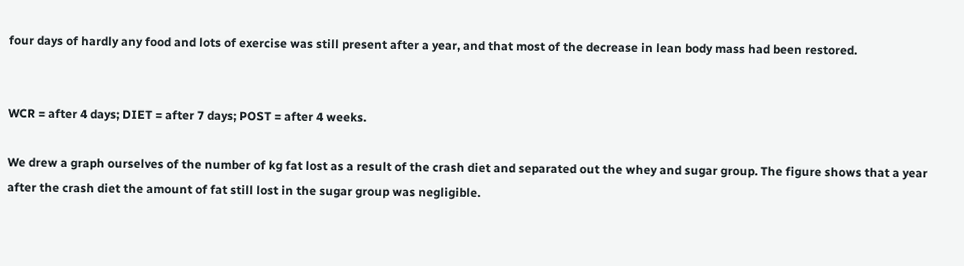four days of hardly any food and lots of exercise was still present after a year, and that most of the decrease in lean body mass had been restored.


WCR = after 4 days; DIET = after 7 days; POST = after 4 weeks.

We drew a graph ourselves of the number of kg fat lost as a result of the crash diet and separated out the whey and sugar group. The figure shows that a year after the crash diet the amount of fat still lost in the sugar group was negligible.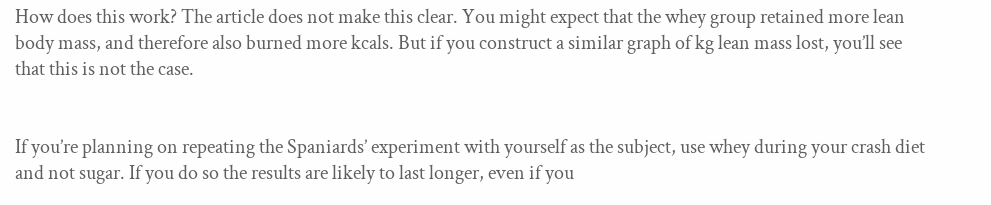How does this work? The article does not make this clear. You might expect that the whey group retained more lean body mass, and therefore also burned more kcals. But if you construct a similar graph of kg lean mass lost, you’ll see that this is not the case.


If you’re planning on repeating the Spaniards’ experiment with yourself as the subject, use whey during your crash diet and not sugar. If you do so the results are likely to last longer, even if you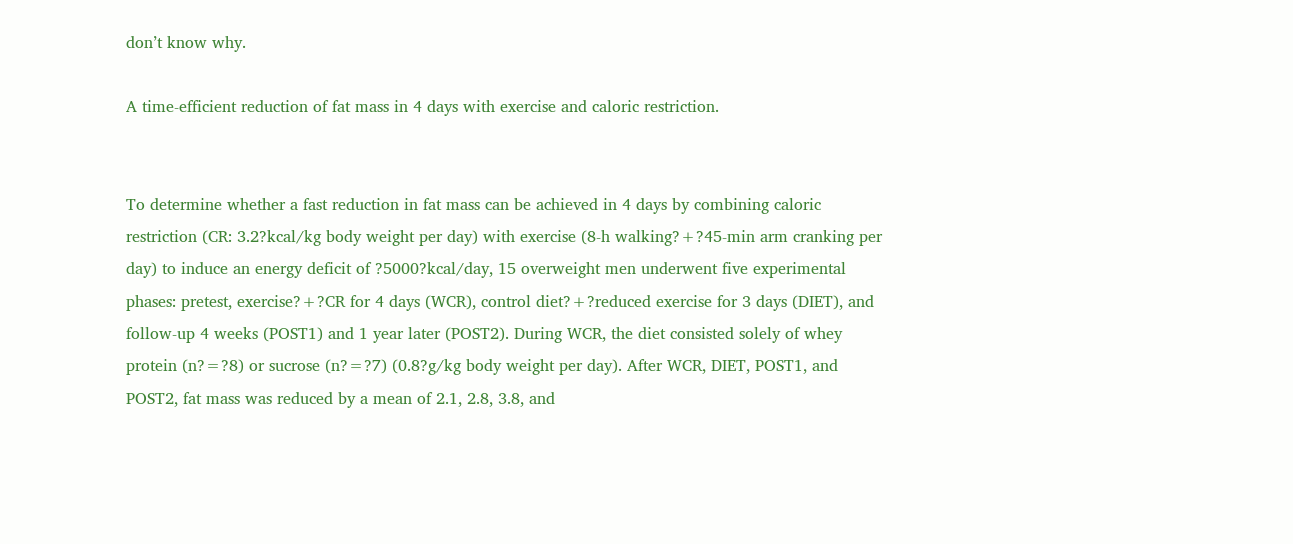don’t know why.

A time-efficient reduction of fat mass in 4 days with exercise and caloric restriction.


To determine whether a fast reduction in fat mass can be achieved in 4 days by combining caloric restriction (CR: 3.2?kcal/kg body weight per day) with exercise (8-h walking?+?45-min arm cranking per day) to induce an energy deficit of ?5000?kcal/day, 15 overweight men underwent five experimental phases: pretest, exercise?+?CR for 4 days (WCR), control diet?+?reduced exercise for 3 days (DIET), and follow-up 4 weeks (POST1) and 1 year later (POST2). During WCR, the diet consisted solely of whey protein (n?=?8) or sucrose (n?=?7) (0.8?g/kg body weight per day). After WCR, DIET, POST1, and POST2, fat mass was reduced by a mean of 2.1, 2.8, 3.8, and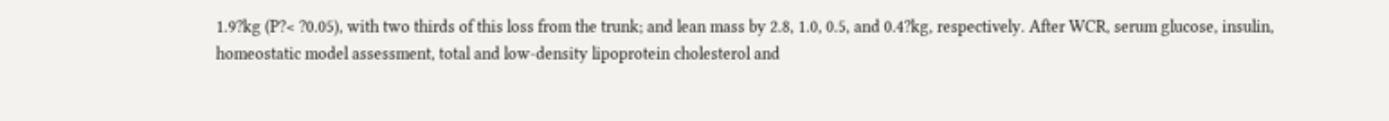1.9?kg (P?< ?0.05), with two thirds of this loss from the trunk; and lean mass by 2.8, 1.0, 0.5, and 0.4?kg, respectively. After WCR, serum glucose, insulin, homeostatic model assessment, total and low-density lipoprotein cholesterol and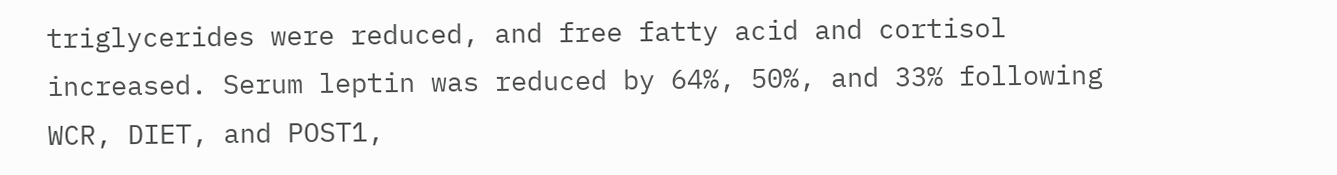triglycerides were reduced, and free fatty acid and cortisol increased. Serum leptin was reduced by 64%, 50%, and 33% following WCR, DIET, and POST1,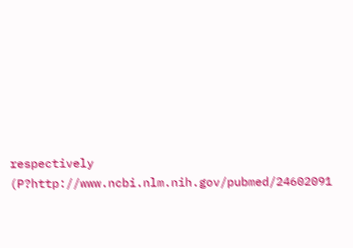respectively (P?http://www.ncbi.nlm.nih.gov/pubmed/24602091